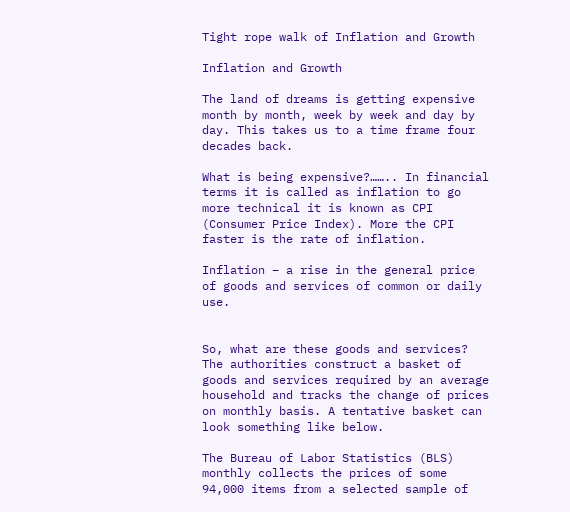Tight rope walk of Inflation and Growth

Inflation and Growth

The land of dreams is getting expensive month by month, week by week and day by day. This takes us to a time frame four decades back.

What is being expensive?…….. In financial terms it is called as inflation to go more technical it is known as CPI (Consumer Price Index). More the CPI faster is the rate of inflation.

Inflation – a rise in the general price of goods and services of common or daily use.


So, what are these goods and services? The authorities construct a basket of goods and services required by an average household and tracks the change of prices on monthly basis. A tentative basket can look something like below.

The Bureau of Labor Statistics (BLS) monthly collects the prices of some 94,000 items from a selected sample of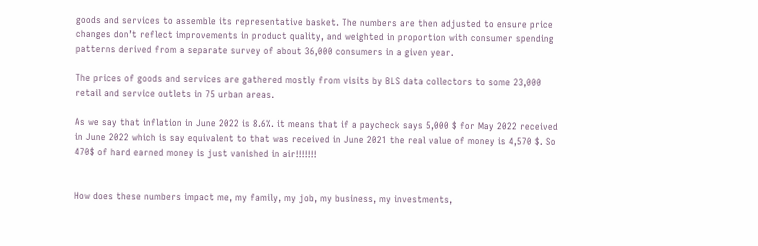goods and services to assemble its representative basket. The numbers are then adjusted to ensure price changes don’t reflect improvements in product quality, and weighted in proportion with consumer spending patterns derived from a separate survey of about 36,000 consumers in a given year.

The prices of goods and services are gathered mostly from visits by BLS data collectors to some 23,000 retail and service outlets in 75 urban areas.

As we say that inflation in June 2022 is 8.6%. it means that if a paycheck says 5,000 $ for May 2022 received in June 2022 which is say equivalent to that was received in June 2021 the real value of money is 4,570 $. So 470$ of hard earned money is just vanished in air!!!!!!!


How does these numbers impact me, my family, my job, my business, my investments,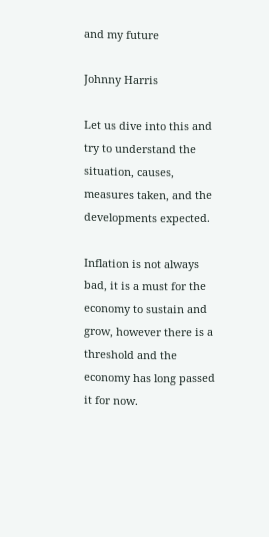and my future

Johnny Harris

Let us dive into this and try to understand the situation, causes, measures taken, and the developments expected.

Inflation is not always bad, it is a must for the economy to sustain and grow, however there is a threshold and the economy has long passed it for now.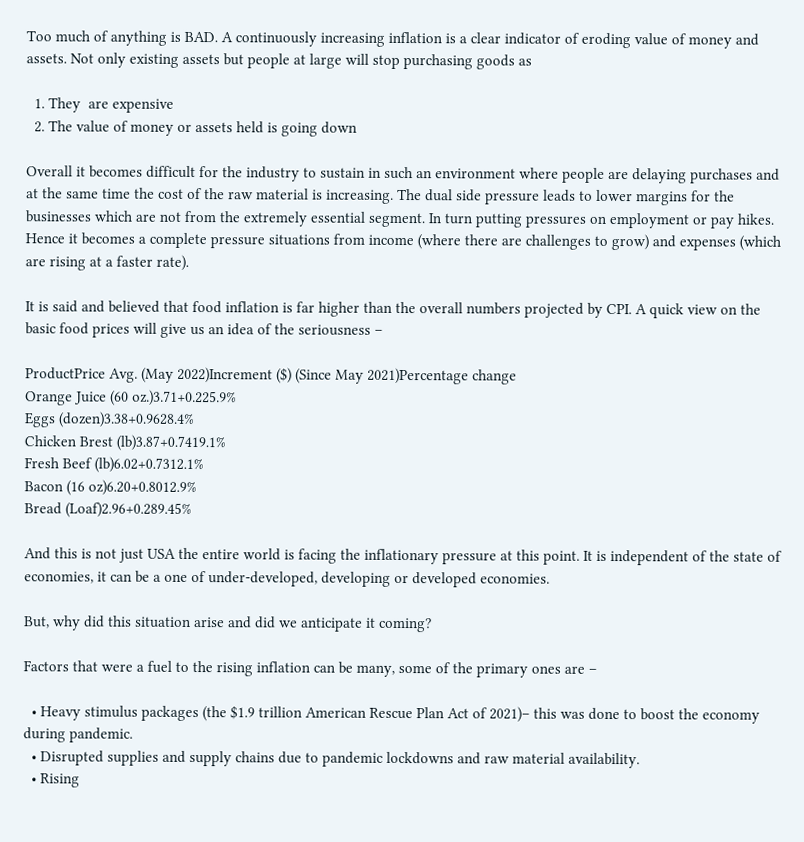Too much of anything is BAD. A continuously increasing inflation is a clear indicator of eroding value of money and assets. Not only existing assets but people at large will stop purchasing goods as

  1. They  are expensive
  2. The value of money or assets held is going down

Overall it becomes difficult for the industry to sustain in such an environment where people are delaying purchases and at the same time the cost of the raw material is increasing. The dual side pressure leads to lower margins for the businesses which are not from the extremely essential segment. In turn putting pressures on employment or pay hikes. Hence it becomes a complete pressure situations from income (where there are challenges to grow) and expenses (which are rising at a faster rate).

It is said and believed that food inflation is far higher than the overall numbers projected by CPI. A quick view on the basic food prices will give us an idea of the seriousness –

ProductPrice Avg. (May 2022)Increment ($) (Since May 2021)Percentage change
Orange Juice (60 oz.)3.71+0.225.9%
Eggs (dozen)3.38+0.9628.4%
Chicken Brest (lb)3.87+0.7419.1%
Fresh Beef (lb)6.02+0.7312.1%
Bacon (16 oz)6.20+0.8012.9%
Bread (Loaf)2.96+0.289.45%

And this is not just USA the entire world is facing the inflationary pressure at this point. It is independent of the state of economies, it can be a one of under-developed, developing or developed economies.

But, why did this situation arise and did we anticipate it coming?

Factors that were a fuel to the rising inflation can be many, some of the primary ones are –

  • Heavy stimulus packages (the $1.9 trillion American Rescue Plan Act of 2021)– this was done to boost the economy during pandemic.
  • Disrupted supplies and supply chains due to pandemic lockdowns and raw material availability.
  • Rising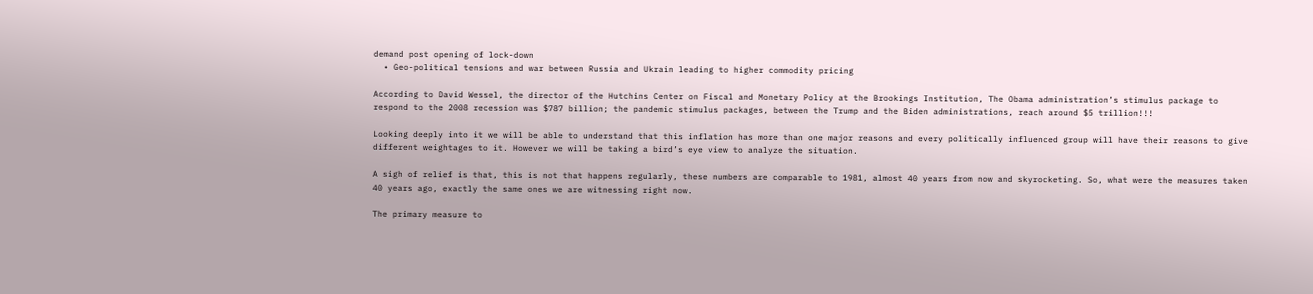demand post opening of lock-down
  • Geo-political tensions and war between Russia and Ukrain leading to higher commodity pricing

According to David Wessel, the director of the Hutchins Center on Fiscal and Monetary Policy at the Brookings Institution, The Obama administration’s stimulus package to respond to the 2008 recession was $787 billion; the pandemic stimulus packages, between the Trump and the Biden administrations, reach around $5 trillion!!!

Looking deeply into it we will be able to understand that this inflation has more than one major reasons and every politically influenced group will have their reasons to give different weightages to it. However we will be taking a bird’s eye view to analyze the situation.

A sigh of relief is that, this is not that happens regularly, these numbers are comparable to 1981, almost 40 years from now and skyrocketing. So, what were the measures taken 40 years ago, exactly the same ones we are witnessing right now.

The primary measure to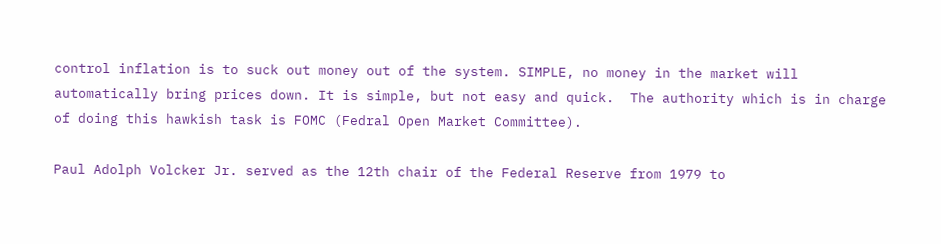control inflation is to suck out money out of the system. SIMPLE, no money in the market will automatically bring prices down. It is simple, but not easy and quick.  The authority which is in charge of doing this hawkish task is FOMC (Fedral Open Market Committee).

Paul Adolph Volcker Jr. served as the 12th chair of the Federal Reserve from 1979 to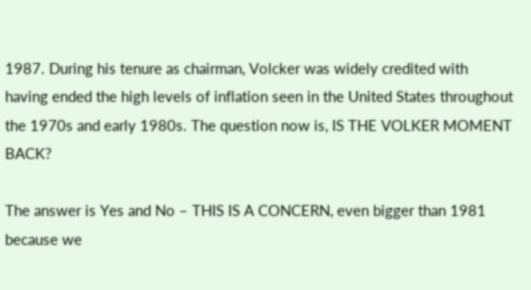1987. During his tenure as chairman, Volcker was widely credited with having ended the high levels of inflation seen in the United States throughout the 1970s and early 1980s. The question now is, IS THE VOLKER MOMENT BACK?

The answer is Yes and No – THIS IS A CONCERN, even bigger than 1981 because we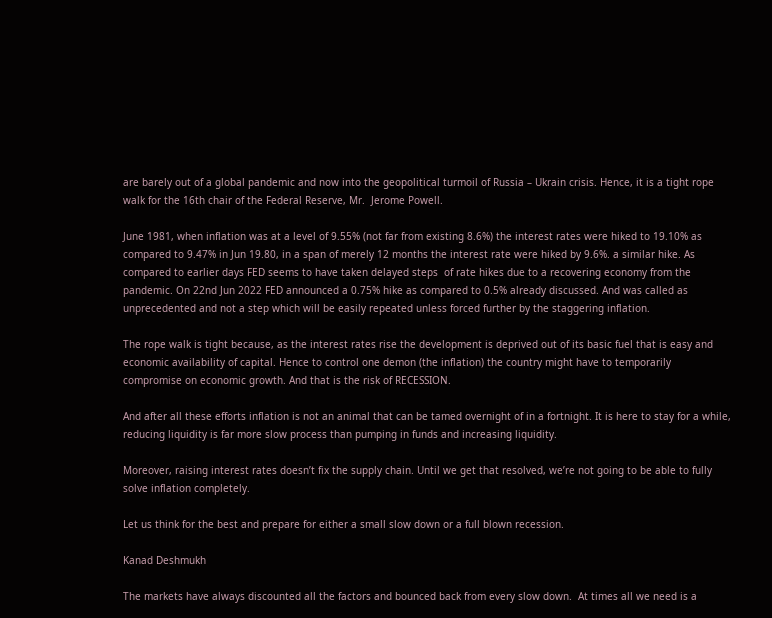are barely out of a global pandemic and now into the geopolitical turmoil of Russia – Ukrain crisis. Hence, it is a tight rope walk for the 16th chair of the Federal Reserve, Mr.  Jerome Powell.

June 1981, when inflation was at a level of 9.55% (not far from existing 8.6%) the interest rates were hiked to 19.10% as compared to 9.47% in Jun 19.80, in a span of merely 12 months the interest rate were hiked by 9.6%. a similar hike. As compared to earlier days FED seems to have taken delayed steps  of rate hikes due to a recovering economy from the pandemic. On 22nd Jun 2022 FED announced a 0.75% hike as compared to 0.5% already discussed. And was called as unprecedented and not a step which will be easily repeated unless forced further by the staggering inflation.

The rope walk is tight because, as the interest rates rise the development is deprived out of its basic fuel that is easy and economic availability of capital. Hence to control one demon (the inflation) the country might have to temporarily compromise on economic growth. And that is the risk of RECESSION.

And after all these efforts inflation is not an animal that can be tamed overnight of in a fortnight. It is here to stay for a while, reducing liquidity is far more slow process than pumping in funds and increasing liquidity.

Moreover, raising interest rates doesn’t fix the supply chain. Until we get that resolved, we’re not going to be able to fully solve inflation completely.

Let us think for the best and prepare for either a small slow down or a full blown recession.

Kanad Deshmukh

The markets have always discounted all the factors and bounced back from every slow down.  At times all we need is a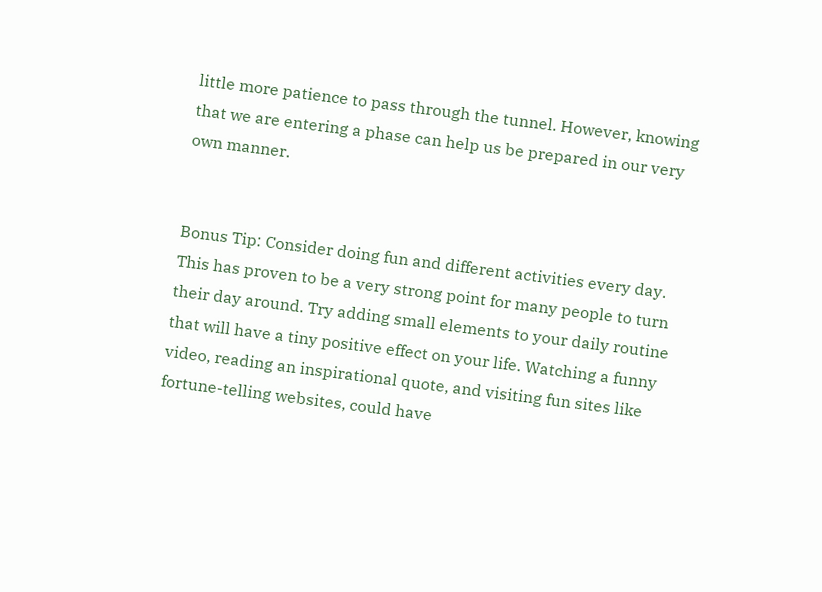little more patience to pass through the tunnel. However, knowing that we are entering a phase can help us be prepared in our very own manner.


Bonus Tip: Consider doing fun and different activities every day. This has proven to be a very strong point for many people to turn their day around. Try adding small elements to your daily routine that will have a tiny positive effect on your life. Watching a funny video, reading an inspirational quote, and visiting fun sites like fortune-telling websites, could have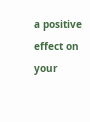a positive effect on your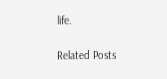life.

Related Posts